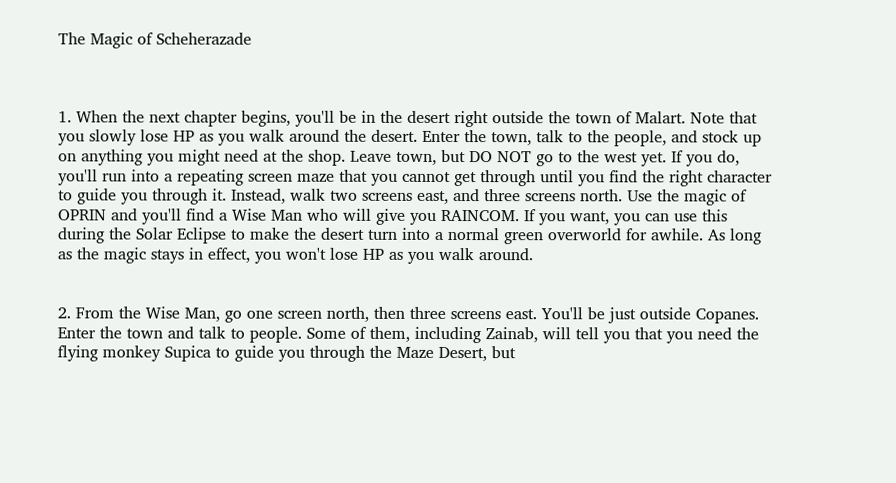The Magic of Scheherazade



1. When the next chapter begins, you'll be in the desert right outside the town of Malart. Note that you slowly lose HP as you walk around the desert. Enter the town, talk to the people, and stock up on anything you might need at the shop. Leave town, but DO NOT go to the west yet. If you do, you'll run into a repeating screen maze that you cannot get through until you find the right character to guide you through it. Instead, walk two screens east, and three screens north. Use the magic of OPRIN and you'll find a Wise Man who will give you RAINCOM. If you want, you can use this during the Solar Eclipse to make the desert turn into a normal green overworld for awhile. As long as the magic stays in effect, you won't lose HP as you walk around.


2. From the Wise Man, go one screen north, then three screens east. You'll be just outside Copanes. Enter the town and talk to people. Some of them, including Zainab, will tell you that you need the flying monkey Supica to guide you through the Maze Desert, but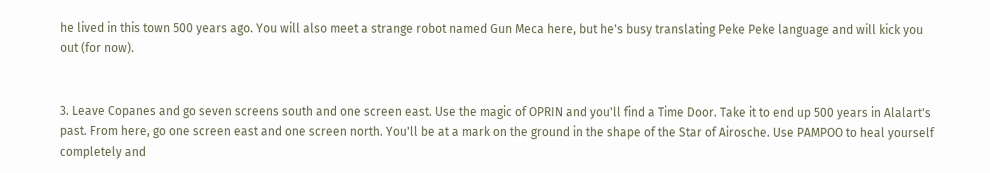he lived in this town 500 years ago. You will also meet a strange robot named Gun Meca here, but he's busy translating Peke Peke language and will kick you out (for now).


3. Leave Copanes and go seven screens south and one screen east. Use the magic of OPRIN and you'll find a Time Door. Take it to end up 500 years in Alalart's past. From here, go one screen east and one screen north. You'll be at a mark on the ground in the shape of the Star of Airosche. Use PAMPOO to heal yourself completely and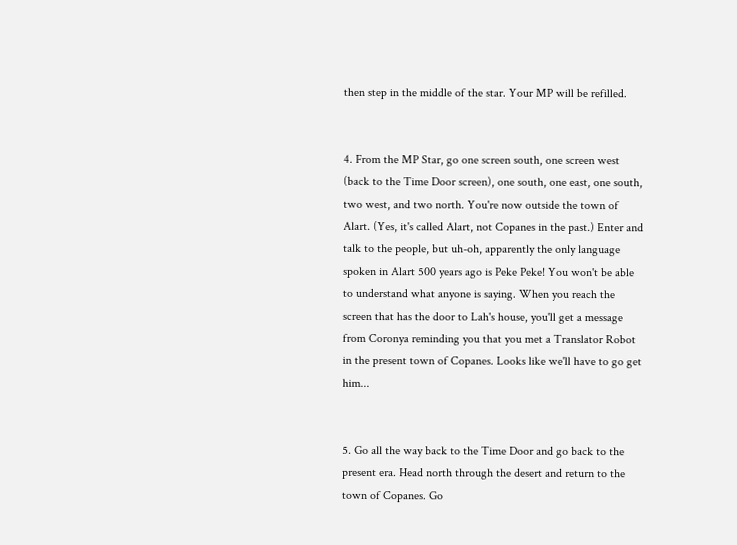then step in the middle of the star. Your MP will be refilled.


4. From the MP Star, go one screen south, one screen west (back to the Time Door screen), one south, one east, one south, two west, and two north. You're now outside the town of Alart. (Yes, it's called Alart, not Copanes in the past.) Enter and talk to the people, but uh-oh, apparently the only language spoken in Alart 500 years ago is Peke Peke! You won't be able to understand what anyone is saying. When you reach the screen that has the door to Lah's house, you'll get a message from Coronya reminding you that you met a Translator Robot in the present town of Copanes. Looks like we'll have to go get him...


5. Go all the way back to the Time Door and go back to the present era. Head north through the desert and return to the town of Copanes. Go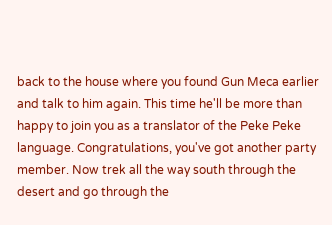back to the house where you found Gun Meca earlier and talk to him again. This time he'll be more than happy to join you as a translator of the Peke Peke language. Congratulations, you've got another party member. Now trek all the way south through the desert and go through the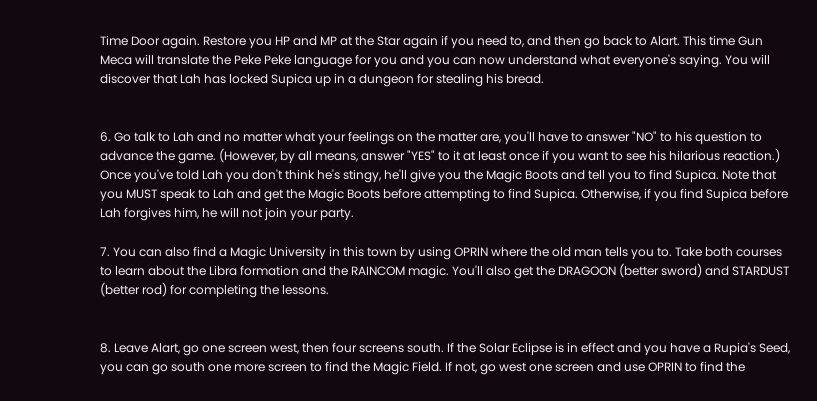Time Door again. Restore you HP and MP at the Star again if you need to, and then go back to Alart. This time Gun Meca will translate the Peke Peke language for you and you can now understand what everyone's saying. You will discover that Lah has locked Supica up in a dungeon for stealing his bread.


6. Go talk to Lah and no matter what your feelings on the matter are, you'll have to answer "NO" to his question to advance the game. (However, by all means, answer "YES" to it at least once if you want to see his hilarious reaction.) Once you've told Lah you don't think he's stingy, he'll give you the Magic Boots and tell you to find Supica. Note that you MUST speak to Lah and get the Magic Boots before attempting to find Supica. Otherwise, if you find Supica before Lah forgives him, he will not join your party.

7. You can also find a Magic University in this town by using OPRIN where the old man tells you to. Take both courses to learn about the Libra formation and the RAINCOM magic. You'll also get the DRAGOON (better sword) and STARDUST (better rod) for completing the lessons.


8. Leave Alart, go one screen west, then four screens south. If the Solar Eclipse is in effect and you have a Rupia's Seed, you can go south one more screen to find the Magic Field. If not, go west one screen and use OPRIN to find the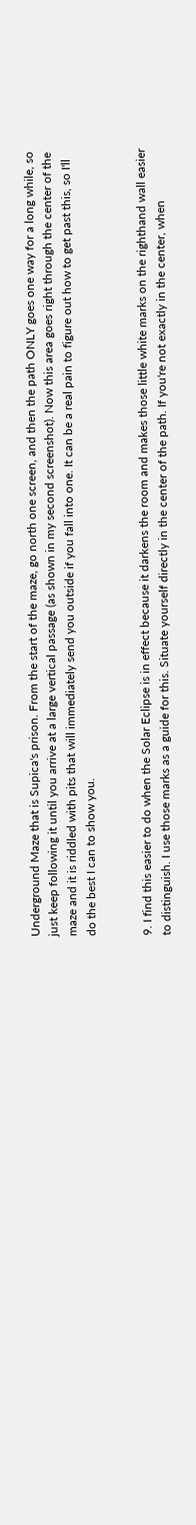Underground Maze that is Supica's prison. From the start of the maze, go north one screen, and then the path ONLY goes one way for a long while, so just keep following it until you arrive at a large vertical passage (as shown in my second screenshot). Now this area goes right through the center of the maze and it is riddled with pits that will immediately send you outside if you fall into one. It can be a real pain to figure out how to get past this, so I'll do the best I can to show you.


9. I find this easier to do when the Solar Eclipse is in effect because it darkens the room and makes those little white marks on the righthand wall easier to distinguish. I use those marks as a guide for this. Situate yourself directly in the center of the path. If you're not exactly in the center, when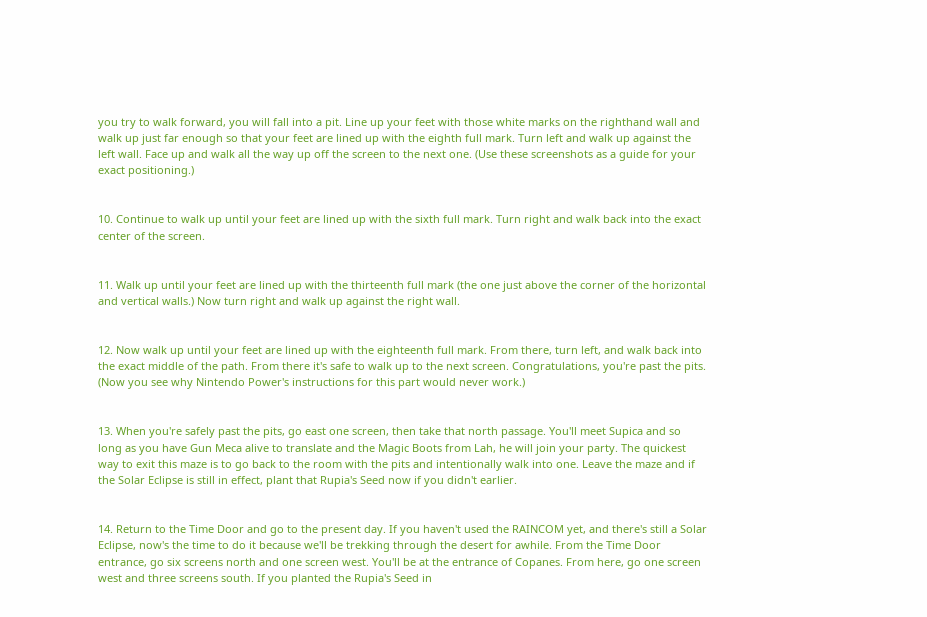you try to walk forward, you will fall into a pit. Line up your feet with those white marks on the righthand wall and walk up just far enough so that your feet are lined up with the eighth full mark. Turn left and walk up against the left wall. Face up and walk all the way up off the screen to the next one. (Use these screenshots as a guide for your exact positioning.)


10. Continue to walk up until your feet are lined up with the sixth full mark. Turn right and walk back into the exact center of the screen.


11. Walk up until your feet are lined up with the thirteenth full mark (the one just above the corner of the horizontal and vertical walls.) Now turn right and walk up against the right wall.


12. Now walk up until your feet are lined up with the eighteenth full mark. From there, turn left, and walk back into the exact middle of the path. From there it's safe to walk up to the next screen. Congratulations, you're past the pits. (Now you see why Nintendo Power's instructions for this part would never work.)


13. When you're safely past the pits, go east one screen, then take that north passage. You'll meet Supica and so long as you have Gun Meca alive to translate and the Magic Boots from Lah, he will join your party. The quickest way to exit this maze is to go back to the room with the pits and intentionally walk into one. Leave the maze and if the Solar Eclipse is still in effect, plant that Rupia's Seed now if you didn't earlier.


14. Return to the Time Door and go to the present day. If you haven't used the RAINCOM yet, and there's still a Solar Eclipse, now's the time to do it because we'll be trekking through the desert for awhile. From the Time Door entrance, go six screens north and one screen west. You'll be at the entrance of Copanes. From here, go one screen west and three screens south. If you planted the Rupia's Seed in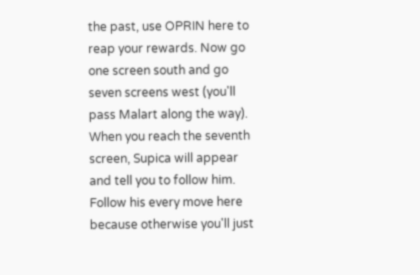the past, use OPRIN here to reap your rewards. Now go one screen south and go seven screens west (you'll pass Malart along the way). When you reach the seventh screen, Supica will appear and tell you to follow him. Follow his every move here because otherwise you'll just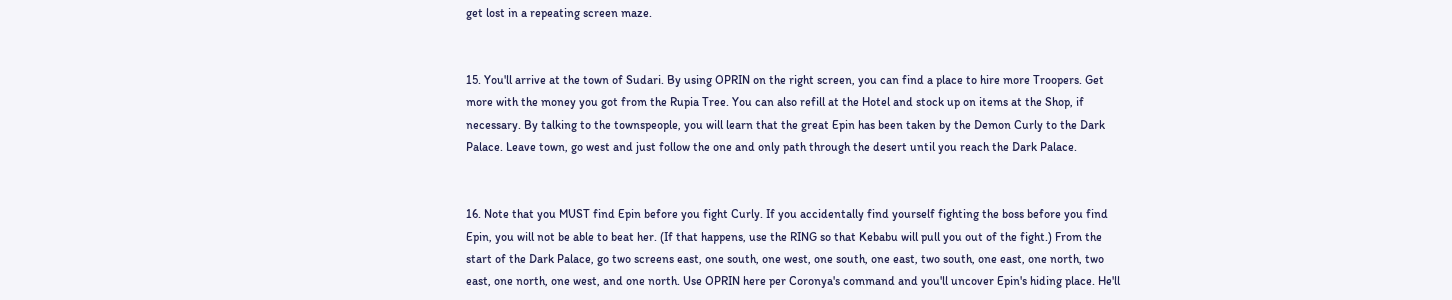get lost in a repeating screen maze.


15. You'll arrive at the town of Sudari. By using OPRIN on the right screen, you can find a place to hire more Troopers. Get more with the money you got from the Rupia Tree. You can also refill at the Hotel and stock up on items at the Shop, if necessary. By talking to the townspeople, you will learn that the great Epin has been taken by the Demon Curly to the Dark Palace. Leave town, go west and just follow the one and only path through the desert until you reach the Dark Palace.


16. Note that you MUST find Epin before you fight Curly. If you accidentally find yourself fighting the boss before you find Epin, you will not be able to beat her. (If that happens, use the RING so that Kebabu will pull you out of the fight.) From the start of the Dark Palace, go two screens east, one south, one west, one south, one east, two south, one east, one north, two east, one north, one west, and one north. Use OPRIN here per Coronya's command and you'll uncover Epin's hiding place. He'll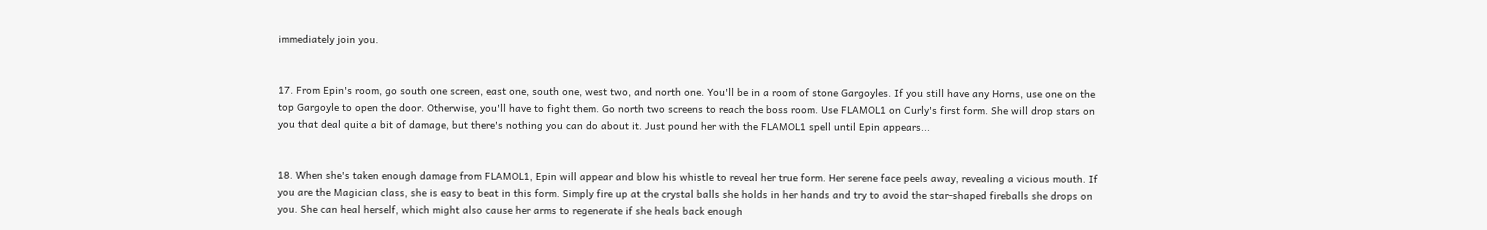immediately join you.


17. From Epin's room, go south one screen, east one, south one, west two, and north one. You'll be in a room of stone Gargoyles. If you still have any Horns, use one on the top Gargoyle to open the door. Otherwise, you'll have to fight them. Go north two screens to reach the boss room. Use FLAMOL1 on Curly's first form. She will drop stars on you that deal quite a bit of damage, but there's nothing you can do about it. Just pound her with the FLAMOL1 spell until Epin appears...


18. When she's taken enough damage from FLAMOL1, Epin will appear and blow his whistle to reveal her true form. Her serene face peels away, revealing a vicious mouth. If you are the Magician class, she is easy to beat in this form. Simply fire up at the crystal balls she holds in her hands and try to avoid the star-shaped fireballs she drops on you. She can heal herself, which might also cause her arms to regenerate if she heals back enough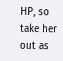HP, so take her out as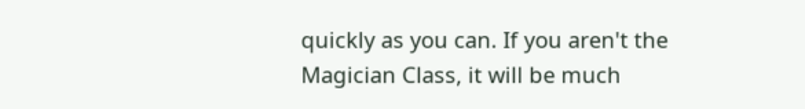quickly as you can. If you aren't the Magician Class, it will be much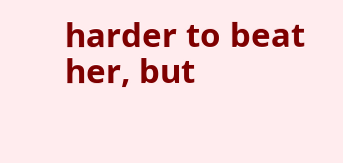harder to beat her, but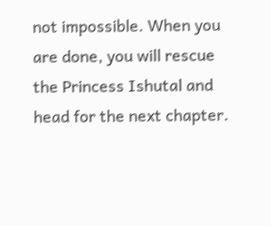not impossible. When you are done, you will rescue the Princess Ishutal and head for the next chapter.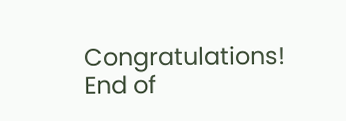Congratulations! End of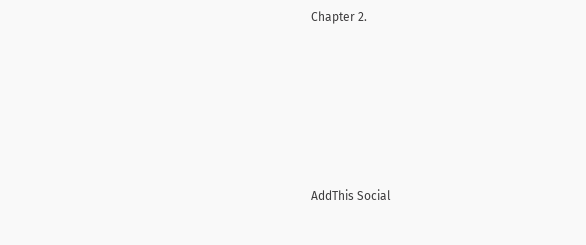Chapter 2.






AddThis Social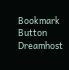Bookmark Button Dreamhost